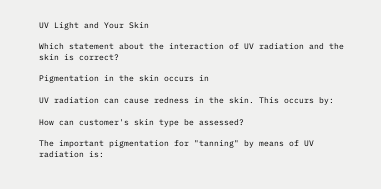UV Light and Your Skin

Which statement about the interaction of UV radiation and the skin is correct?

Pigmentation in the skin occurs in

UV radiation can cause redness in the skin. This occurs by:

How can customer's skin type be assessed?

The important pigmentation for "tanning" by means of UV radiation is: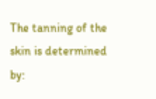The tanning of the skin is determined by: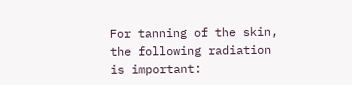For tanning of the skin, the following radiation is important: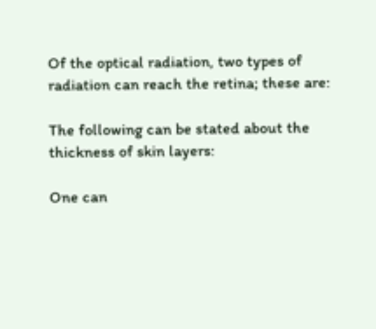Of the optical radiation, two types of radiation can reach the retina; these are:

The following can be stated about the thickness of skin layers:

One can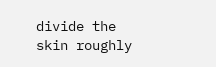divide the skin roughly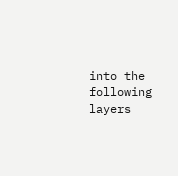into the following layers